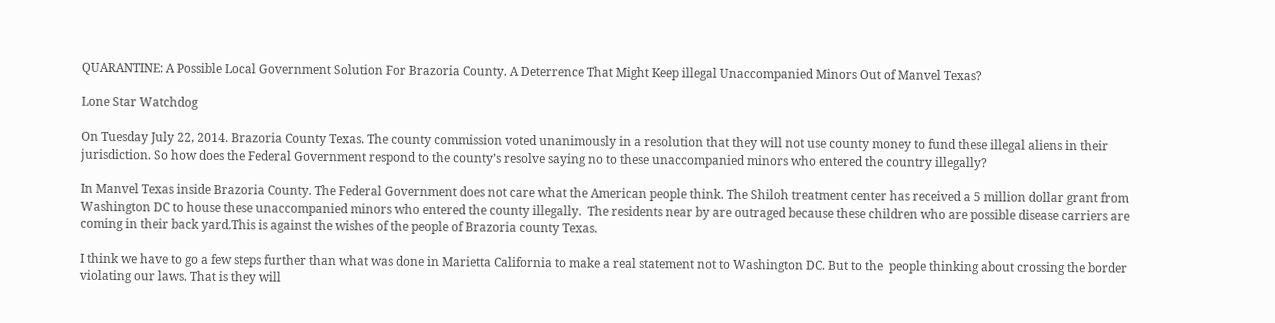QUARANTINE: A Possible Local Government Solution For Brazoria County. A Deterrence That Might Keep illegal Unaccompanied Minors Out of Manvel Texas?

Lone Star Watchdog

On Tuesday July 22, 2014. Brazoria County Texas. The county commission voted unanimously in a resolution that they will not use county money to fund these illegal aliens in their jurisdiction. So how does the Federal Government respond to the county’s resolve saying no to these unaccompanied minors who entered the country illegally?

In Manvel Texas inside Brazoria County. The Federal Government does not care what the American people think. The Shiloh treatment center has received a 5 million dollar grant from Washington DC to house these unaccompanied minors who entered the county illegally.  The residents near by are outraged because these children who are possible disease carriers are coming in their back yard.This is against the wishes of the people of Brazoria county Texas.

I think we have to go a few steps further than what was done in Marietta California to make a real statement not to Washington DC. But to the  people thinking about crossing the border violating our laws. That is they will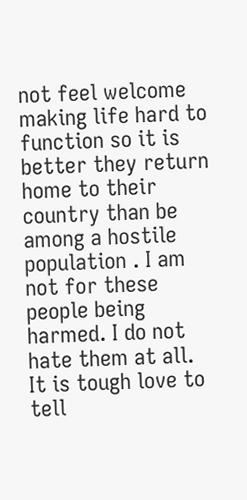not feel welcome making life hard to function so it is better they return home to their country than be among a hostile population . I am not for these people being harmed. I do not hate them at all. It is tough love to tell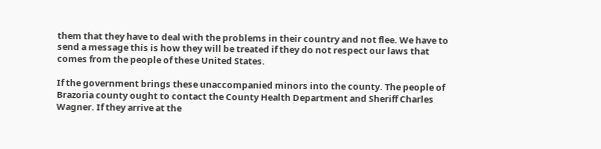them that they have to deal with the problems in their country and not flee. We have to send a message this is how they will be treated if they do not respect our laws that comes from the people of these United States.

If the government brings these unaccompanied minors into the county. The people of Brazoria county ought to contact the County Health Department and Sheriff Charles Wagner. If they arrive at the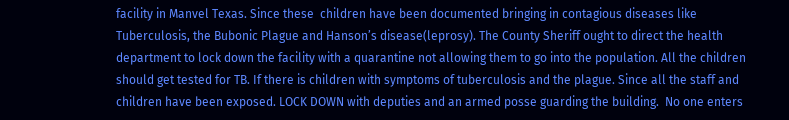facility in Manvel Texas. Since these  children have been documented bringing in contagious diseases like Tuberculosis, the Bubonic Plague and Hanson’s disease(leprosy). The County Sheriff ought to direct the health department to lock down the facility with a quarantine not allowing them to go into the population. All the children should get tested for TB. If there is children with symptoms of tuberculosis and the plague. Since all the staff and children have been exposed. LOCK DOWN with deputies and an armed posse guarding the building.  No one enters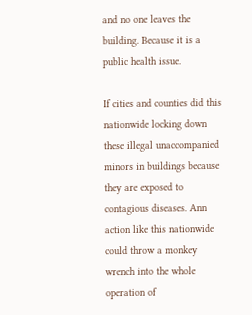and no one leaves the building. Because it is a public health issue.

If cities and counties did this nationwide locking down these illegal unaccompanied minors in buildings because they are exposed to contagious diseases. Ann action like this nationwide could throw a monkey wrench into the whole operation of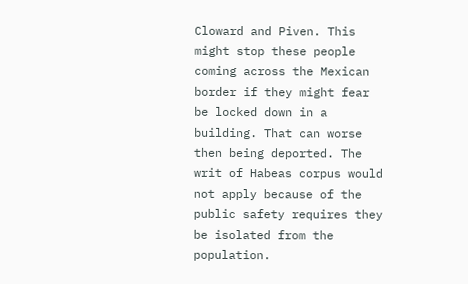Cloward and Piven. This might stop these people coming across the Mexican border if they might fear be locked down in a building. That can worse then being deported. The writ of Habeas corpus would not apply because of the public safety requires they be isolated from the population.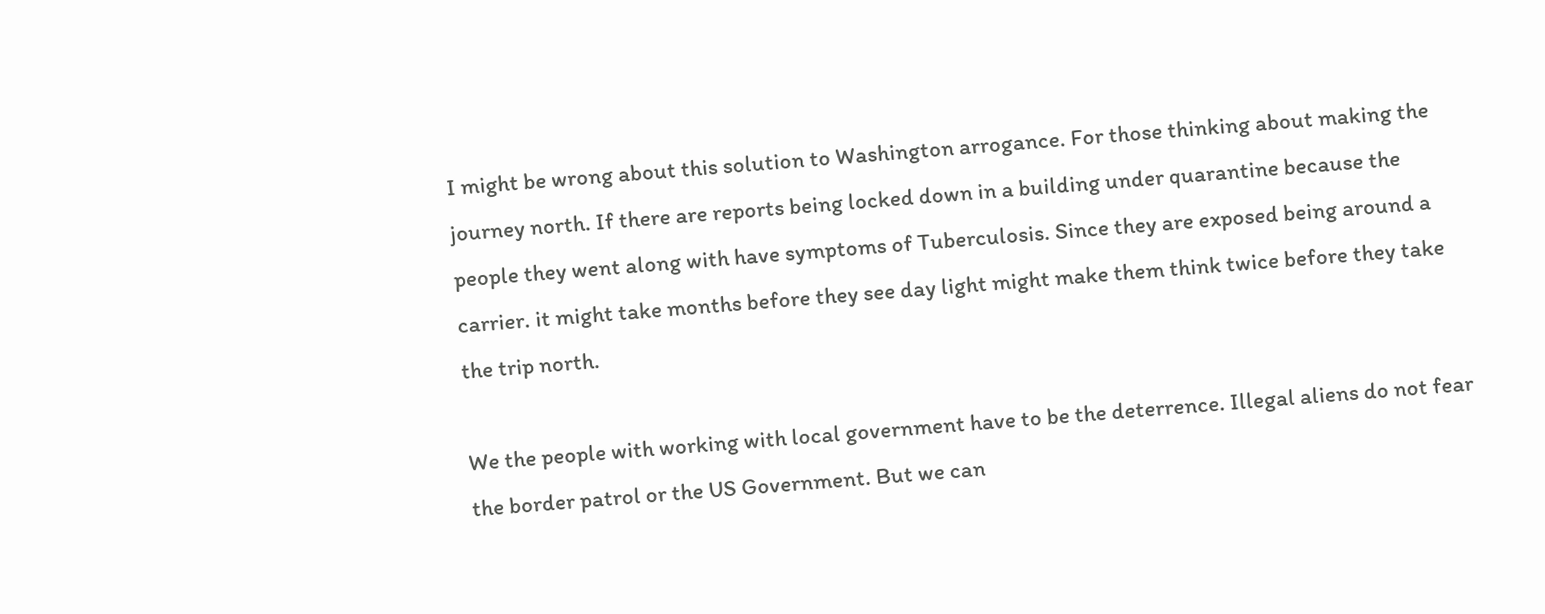I might be wrong about this solution to Washington arrogance. For those thinking about making the journey north. If there are reports being locked down in a building under quarantine because the people they went along with have symptoms of Tuberculosis. Since they are exposed being around a carrier. it might take months before they see day light might make them think twice before they take the trip north.

We the people with working with local government have to be the deterrence. Illegal aliens do not fear the border patrol or the US Government. But we can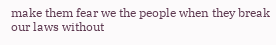make them fear we the people when they break our laws without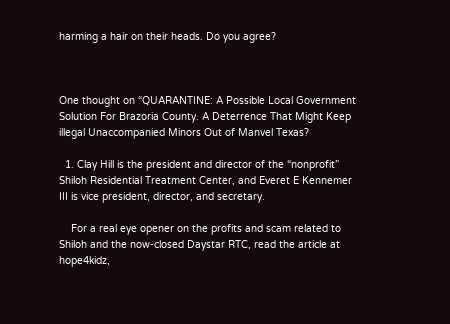harming a hair on their heads. Do you agree?



One thought on “QUARANTINE: A Possible Local Government Solution For Brazoria County. A Deterrence That Might Keep illegal Unaccompanied Minors Out of Manvel Texas?

  1. Clay Hill is the president and director of the “nonprofit” Shiloh Residential Treatment Center, and Everet E Kennemer III is vice president, director, and secretary.

    For a real eye opener on the profits and scam related to Shiloh and the now-closed Daystar RTC, read the article at hope4kidz,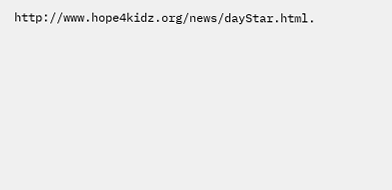http://www.hope4kidz.org/news/dayStar.html.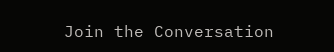Join the Conversation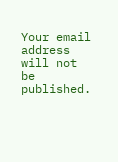Your email address will not be published.